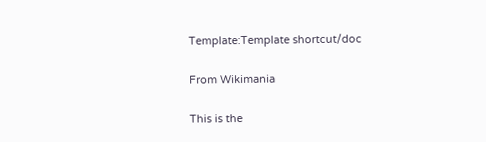Template:Template shortcut/doc

From Wikimania

This is the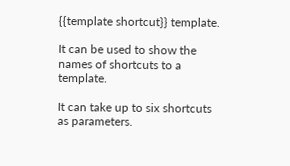{{template shortcut}} template.

It can be used to show the names of shortcuts to a template.

It can take up to six shortcuts as parameters.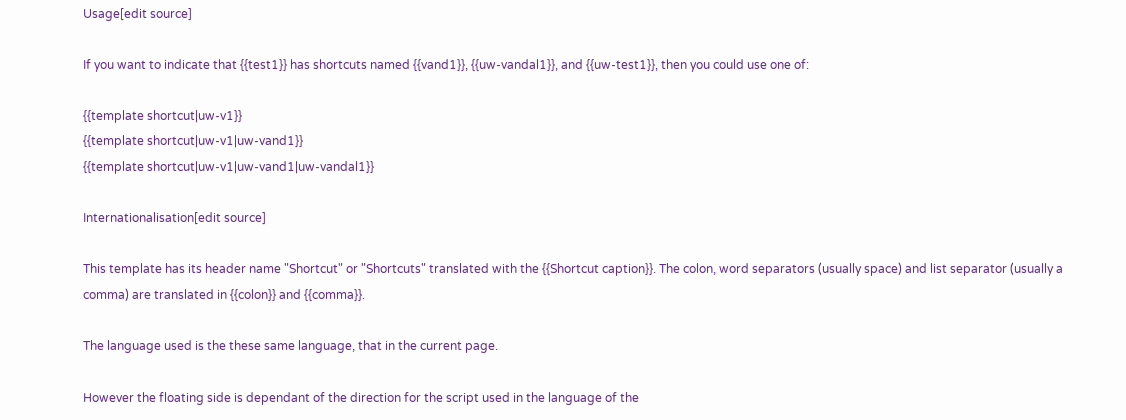Usage[edit source]

If you want to indicate that {{test1}} has shortcuts named {{vand1}}, {{uw-vandal1}}, and {{uw-test1}}, then you could use one of:

{{template shortcut|uw-v1}}
{{template shortcut|uw-v1|uw-vand1}}
{{template shortcut|uw-v1|uw-vand1|uw-vandal1}}

Internationalisation[edit source]

This template has its header name "Shortcut" or "Shortcuts" translated with the {{Shortcut caption}}. The colon, word separators (usually space) and list separator (usually a comma) are translated in {{colon}} and {{comma}}.

The language used is the these same language, that in the current page.

However the floating side is dependant of the direction for the script used in the language of the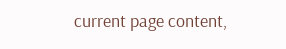current page content,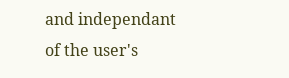and independant of the user's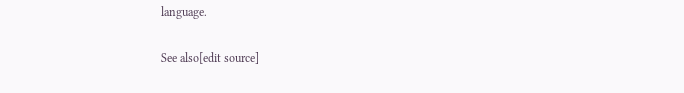language.

See also[edit source]